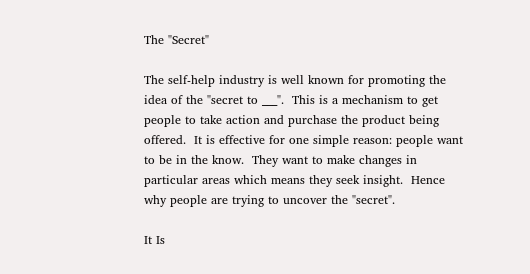The "Secret"

The self-help industry is well known for promoting the idea of the "secret to ___".  This is a mechanism to get people to take action and purchase the product being offered.  It is effective for one simple reason: people want to be in the know.  They want to make changes in particular areas which means they seek insight.  Hence why people are trying to uncover the "secret".

It Is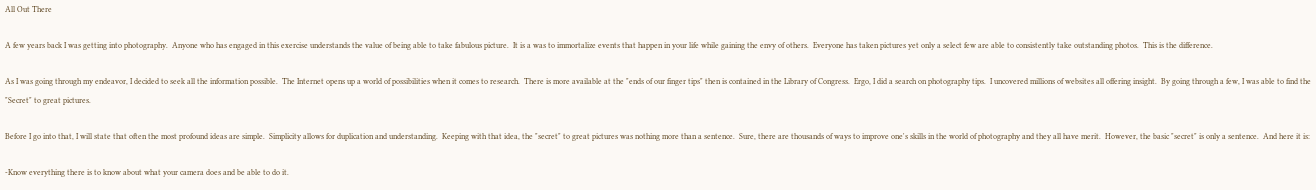All Out There

A few years back I was getting into photography.  Anyone who has engaged in this exercise understands the value of being able to take fabulous picture.  It is a was to immortalize events that happen in your life while gaining the envy of others.  Everyone has taken pictures yet only a select few are able to consistently take outstanding photos.  This is the difference.

As I was going through my endeavor, I decided to seek all the information possible.  The Internet opens up a world of possibilities when it comes to research.  There is more available at the "ends of our finger tips" then is contained in the Library of Congress.  Ergo, I did a search on photography tips.  I uncovered millions of websites all offering insight.  By going through a few, I was able to find the "Secret" to great pictures.

Before I go into that, I will state that often the most profound ideas are simple.  Simplicity allows for duplication and understanding.  Keeping with that idea, the "secret" to great pictures was nothing more than a sentence.  Sure, there are thousands of ways to improve one's skills in the world of photography and they all have merit.  However, the basic "secret" is only a sentence.  And here it is:

-Know everything there is to know about what your camera does and be able to do it.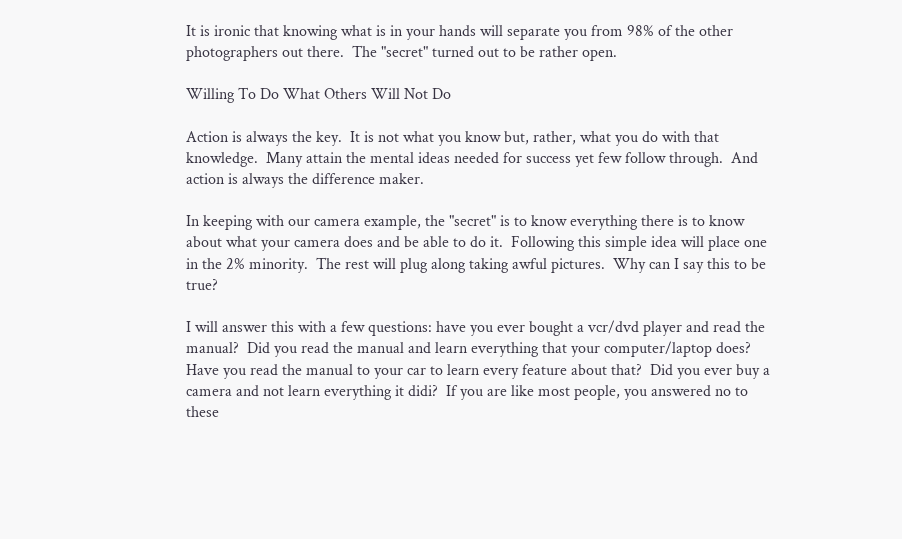It is ironic that knowing what is in your hands will separate you from 98% of the other photographers out there.  The "secret" turned out to be rather open.

Willing To Do What Others Will Not Do

Action is always the key.  It is not what you know but, rather, what you do with that knowledge.  Many attain the mental ideas needed for success yet few follow through.  And action is always the difference maker.

In keeping with our camera example, the "secret" is to know everything there is to know about what your camera does and be able to do it.  Following this simple idea will place one in the 2% minority.  The rest will plug along taking awful pictures.  Why can I say this to be true?

I will answer this with a few questions: have you ever bought a vcr/dvd player and read the manual?  Did you read the manual and learn everything that your computer/laptop does?  Have you read the manual to your car to learn every feature about that?  Did you ever buy a camera and not learn everything it didi?  If you are like most people, you answered no to these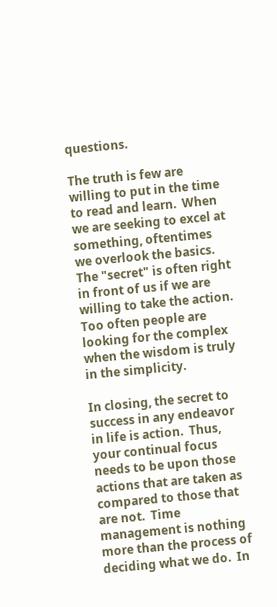questions.

The truth is few are willing to put in the time to read and learn.  When we are seeking to excel at something, oftentimes we overlook the basics.  The "secret" is often right in front of us if we are willing to take the action.  Too often people are looking for the complex when the wisdom is truly in the simplicity.

In closing, the secret to success in any endeavor in life is action.  Thus, your continual focus needs to be upon those actions that are taken as compared to those that are not.  Time management is nothing more than the process of deciding what we do.  In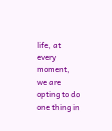life, at every moment, we are opting to do one thing in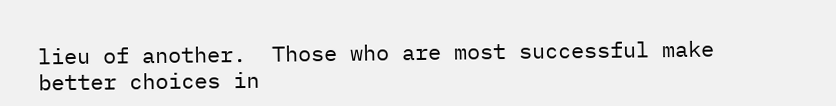lieu of another.  Those who are most successful make better choices in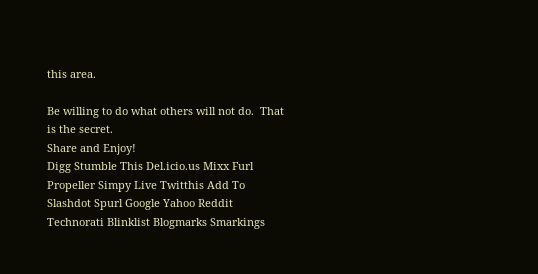this area.

Be willing to do what others will not do.  That is the secret.
Share and Enjoy!
Digg Stumble This Del.icio.us Mixx Furl Propeller Simpy Live Twitthis Add To Slashdot Spurl Google Yahoo Reddit Technorati Blinklist Blogmarks Smarkings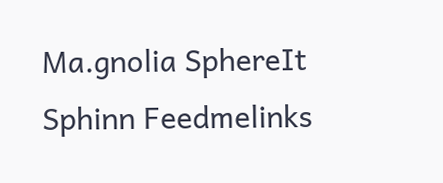Ma.gnolia SphereIt Sphinn Feedmelinks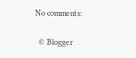No comments:

  © Blogger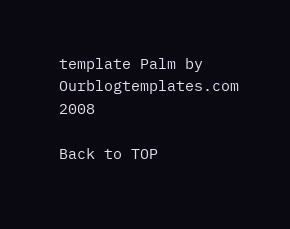template Palm by Ourblogtemplates.com 2008

Back to TOP